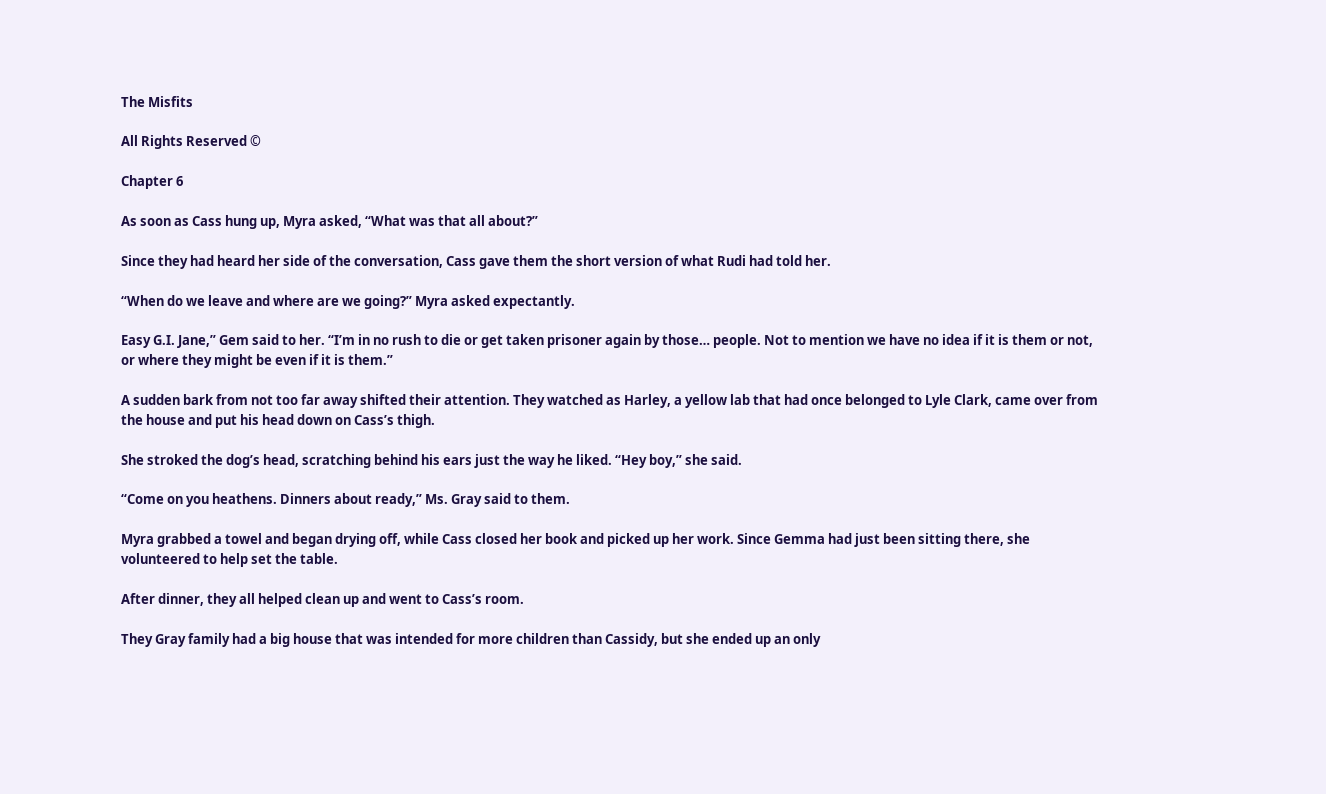The Misfits

All Rights Reserved ©

Chapter 6

As soon as Cass hung up, Myra asked, “What was that all about?”

Since they had heard her side of the conversation, Cass gave them the short version of what Rudi had told her.

“When do we leave and where are we going?” Myra asked expectantly.

Easy G.I. Jane,” Gem said to her. “I’m in no rush to die or get taken prisoner again by those… people. Not to mention we have no idea if it is them or not, or where they might be even if it is them.”

A sudden bark from not too far away shifted their attention. They watched as Harley, a yellow lab that had once belonged to Lyle Clark, came over from the house and put his head down on Cass’s thigh.

She stroked the dog’s head, scratching behind his ears just the way he liked. “Hey boy,” she said.

“Come on you heathens. Dinners about ready,” Ms. Gray said to them.

Myra grabbed a towel and began drying off, while Cass closed her book and picked up her work. Since Gemma had just been sitting there, she volunteered to help set the table.

After dinner, they all helped clean up and went to Cass’s room.

They Gray family had a big house that was intended for more children than Cassidy, but she ended up an only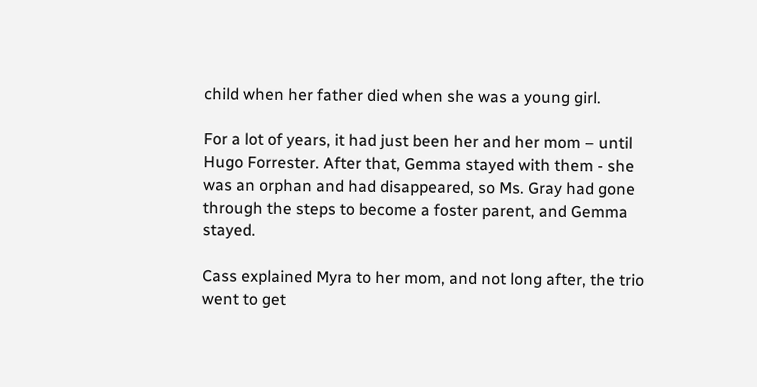child when her father died when she was a young girl.

For a lot of years, it had just been her and her mom – until Hugo Forrester. After that, Gemma stayed with them - she was an orphan and had disappeared, so Ms. Gray had gone through the steps to become a foster parent, and Gemma stayed.

Cass explained Myra to her mom, and not long after, the trio went to get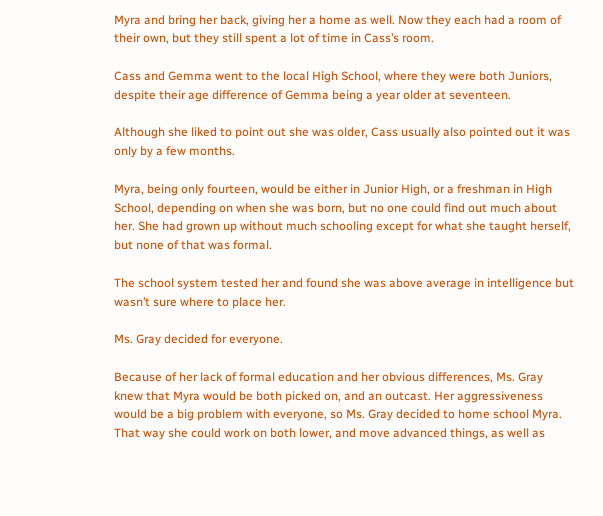Myra and bring her back, giving her a home as well. Now they each had a room of their own, but they still spent a lot of time in Cass’s room.

Cass and Gemma went to the local High School, where they were both Juniors, despite their age difference of Gemma being a year older at seventeen.

Although she liked to point out she was older, Cass usually also pointed out it was only by a few months.

Myra, being only fourteen, would be either in Junior High, or a freshman in High School, depending on when she was born, but no one could find out much about her. She had grown up without much schooling except for what she taught herself, but none of that was formal.

The school system tested her and found she was above average in intelligence but wasn’t sure where to place her.

Ms. Gray decided for everyone.

Because of her lack of formal education and her obvious differences, Ms. Gray knew that Myra would be both picked on, and an outcast. Her aggressiveness would be a big problem with everyone, so Ms. Gray decided to home school Myra. That way she could work on both lower, and move advanced things, as well as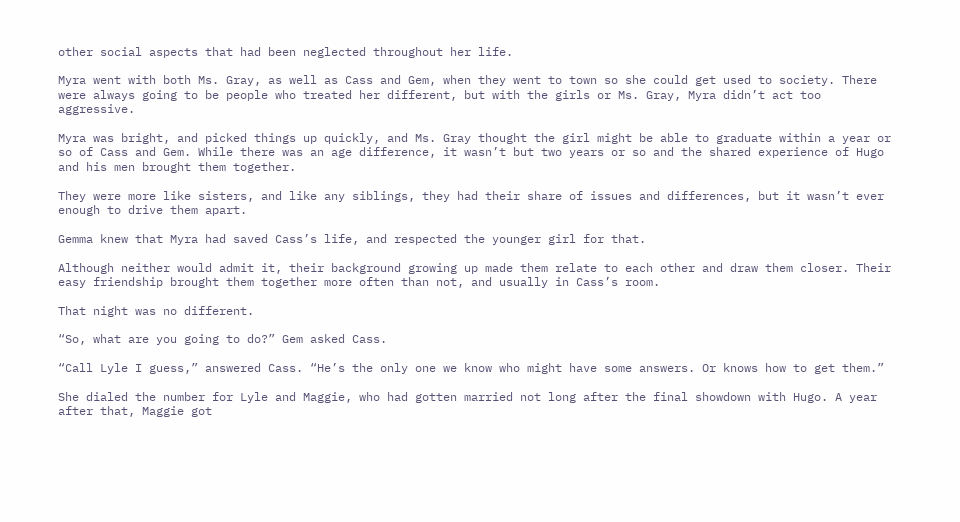other social aspects that had been neglected throughout her life.

Myra went with both Ms. Gray, as well as Cass and Gem, when they went to town so she could get used to society. There were always going to be people who treated her different, but with the girls or Ms. Gray, Myra didn’t act too aggressive.

Myra was bright, and picked things up quickly, and Ms. Gray thought the girl might be able to graduate within a year or so of Cass and Gem. While there was an age difference, it wasn’t but two years or so and the shared experience of Hugo and his men brought them together.

They were more like sisters, and like any siblings, they had their share of issues and differences, but it wasn’t ever enough to drive them apart.

Gemma knew that Myra had saved Cass’s life, and respected the younger girl for that.

Although neither would admit it, their background growing up made them relate to each other and draw them closer. Their easy friendship brought them together more often than not, and usually in Cass’s room.

That night was no different.

“So, what are you going to do?” Gem asked Cass.

“Call Lyle I guess,” answered Cass. “He’s the only one we know who might have some answers. Or knows how to get them.”

She dialed the number for Lyle and Maggie, who had gotten married not long after the final showdown with Hugo. A year after that, Maggie got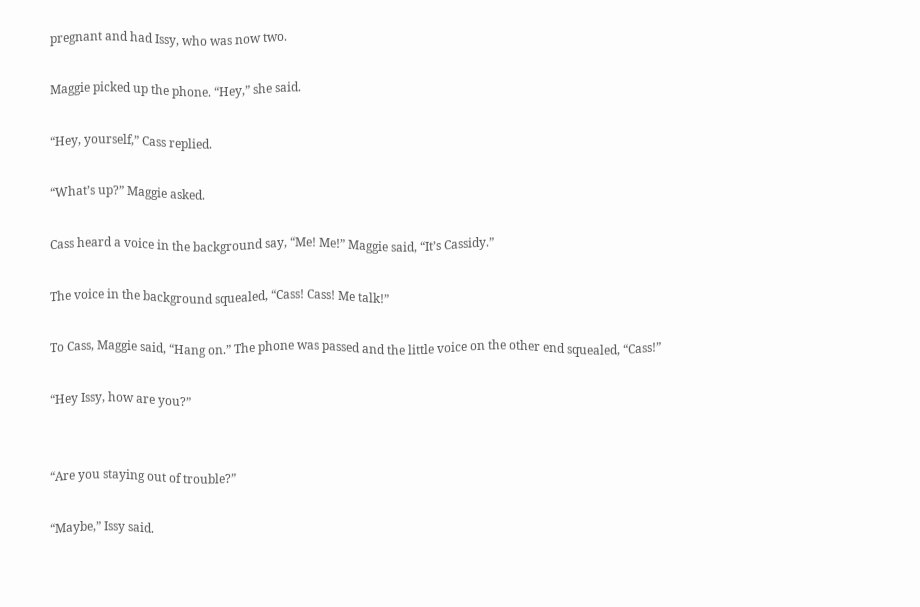pregnant and had Issy, who was now two.

Maggie picked up the phone. “Hey,” she said.

“Hey, yourself,” Cass replied.

“What’s up?” Maggie asked.

Cass heard a voice in the background say, “Me! Me!” Maggie said, “It’s Cassidy.”

The voice in the background squealed, “Cass! Cass! Me talk!”

To Cass, Maggie said, “Hang on.” The phone was passed and the little voice on the other end squealed, “Cass!”

“Hey Issy, how are you?”


“Are you staying out of trouble?”

“Maybe,” Issy said.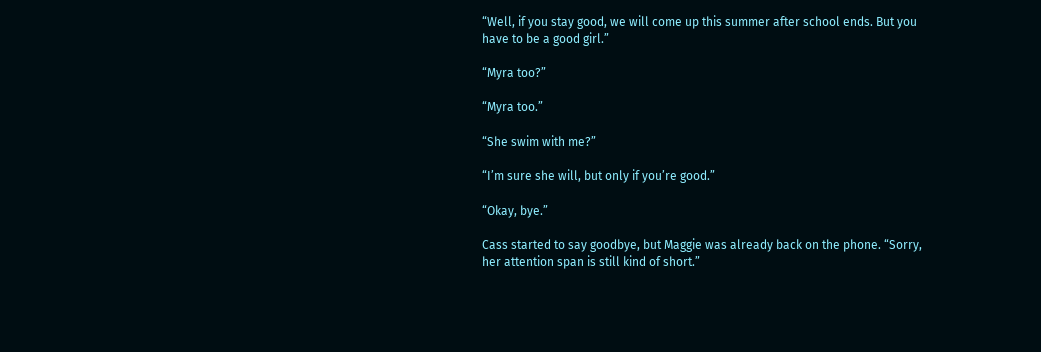“Well, if you stay good, we will come up this summer after school ends. But you have to be a good girl.”

“Myra too?”

“Myra too.”

“She swim with me?”

“I’m sure she will, but only if you’re good.”

“Okay, bye.”

Cass started to say goodbye, but Maggie was already back on the phone. “Sorry, her attention span is still kind of short.”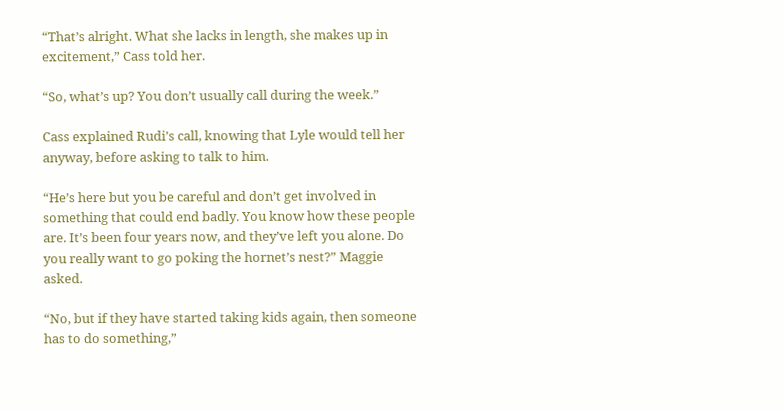“That’s alright. What she lacks in length, she makes up in excitement,” Cass told her.

“So, what’s up? You don’t usually call during the week.”

Cass explained Rudi’s call, knowing that Lyle would tell her anyway, before asking to talk to him.

“He’s here but you be careful and don’t get involved in something that could end badly. You know how these people are. It’s been four years now, and they’ve left you alone. Do you really want to go poking the hornet’s nest?” Maggie asked.

“No, but if they have started taking kids again, then someone has to do something,”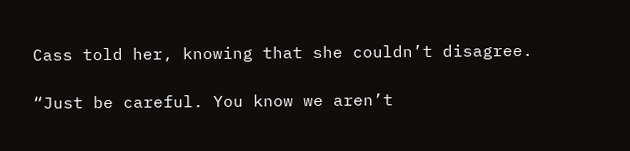Cass told her, knowing that she couldn’t disagree.

“Just be careful. You know we aren’t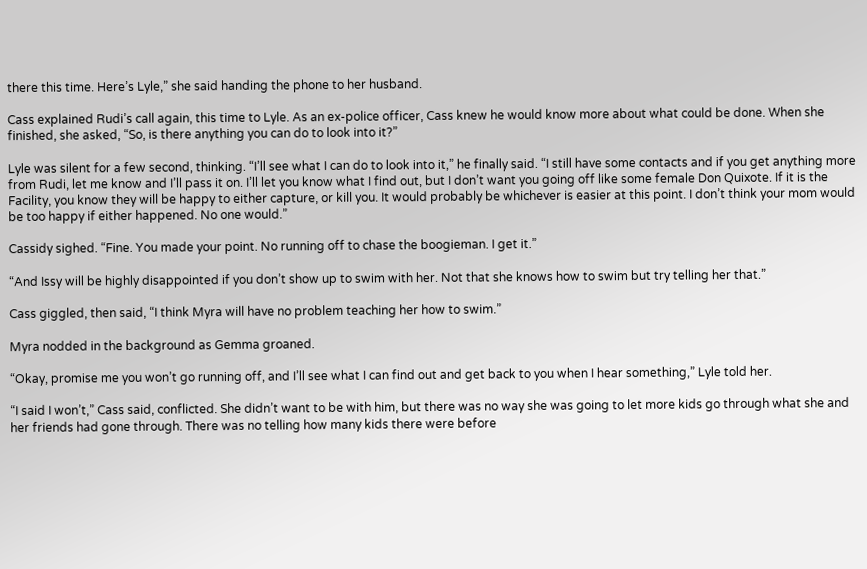there this time. Here’s Lyle,” she said handing the phone to her husband.

Cass explained Rudi’s call again, this time to Lyle. As an ex-police officer, Cass knew he would know more about what could be done. When she finished, she asked, “So, is there anything you can do to look into it?”

Lyle was silent for a few second, thinking. “I’ll see what I can do to look into it,” he finally said. “I still have some contacts and if you get anything more from Rudi, let me know and I’ll pass it on. I’ll let you know what I find out, but I don’t want you going off like some female Don Quixote. If it is the Facility, you know they will be happy to either capture, or kill you. It would probably be whichever is easier at this point. I don’t think your mom would be too happy if either happened. No one would.”

Cassidy sighed. “Fine. You made your point. No running off to chase the boogieman. I get it.”

“And Issy will be highly disappointed if you don’t show up to swim with her. Not that she knows how to swim but try telling her that.”

Cass giggled, then said, “I think Myra will have no problem teaching her how to swim.”

Myra nodded in the background as Gemma groaned.

“Okay, promise me you won’t go running off, and I’ll see what I can find out and get back to you when I hear something,” Lyle told her.

“I said I won’t,” Cass said, conflicted. She didn’t want to be with him, but there was no way she was going to let more kids go through what she and her friends had gone through. There was no telling how many kids there were before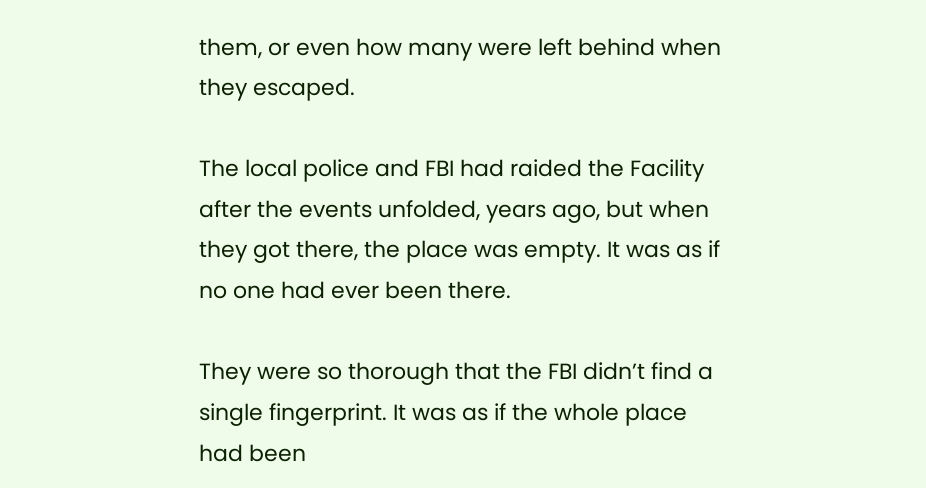them, or even how many were left behind when they escaped.

The local police and FBI had raided the Facility after the events unfolded, years ago, but when they got there, the place was empty. It was as if no one had ever been there.

They were so thorough that the FBI didn’t find a single fingerprint. It was as if the whole place had been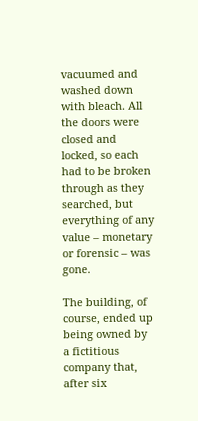vacuumed and washed down with bleach. All the doors were closed and locked, so each had to be broken through as they searched, but everything of any value – monetary or forensic – was gone.

The building, of course, ended up being owned by a fictitious company that, after six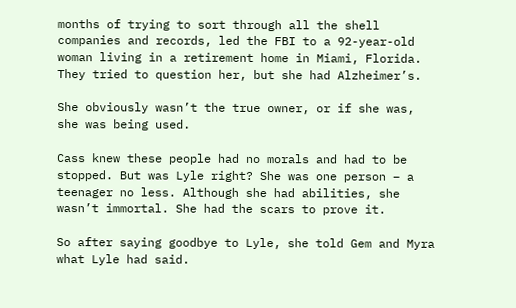months of trying to sort through all the shell companies and records, led the FBI to a 92-year-old woman living in a retirement home in Miami, Florida. They tried to question her, but she had Alzheimer’s.

She obviously wasn’t the true owner, or if she was, she was being used.

Cass knew these people had no morals and had to be stopped. But was Lyle right? She was one person – a teenager no less. Although she had abilities, she wasn’t immortal. She had the scars to prove it.

So after saying goodbye to Lyle, she told Gem and Myra what Lyle had said.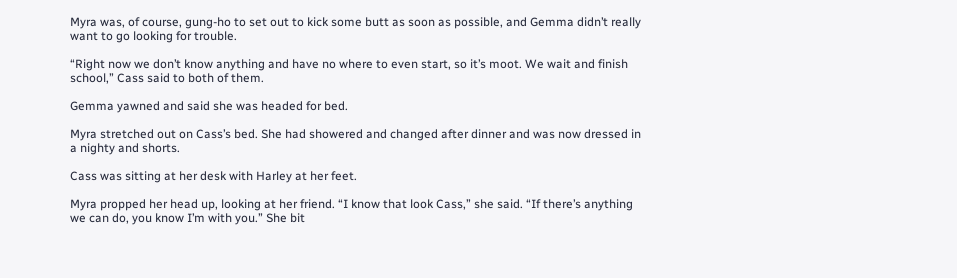Myra was, of course, gung-ho to set out to kick some butt as soon as possible, and Gemma didn’t really want to go looking for trouble.

“Right now we don’t know anything and have no where to even start, so it’s moot. We wait and finish school,” Cass said to both of them.

Gemma yawned and said she was headed for bed.

Myra stretched out on Cass’s bed. She had showered and changed after dinner and was now dressed in a nighty and shorts.

Cass was sitting at her desk with Harley at her feet.

Myra propped her head up, looking at her friend. “I know that look Cass,” she said. “If there’s anything we can do, you know I’m with you.” She bit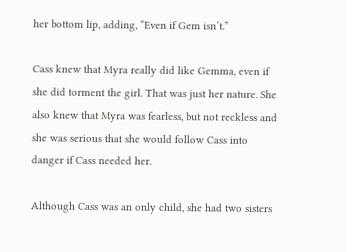her bottom lip, adding, “Even if Gem isn’t.”

Cass knew that Myra really did like Gemma, even if she did torment the girl. That was just her nature. She also knew that Myra was fearless, but not reckless and she was serious that she would follow Cass into danger if Cass needed her.

Although Cass was an only child, she had two sisters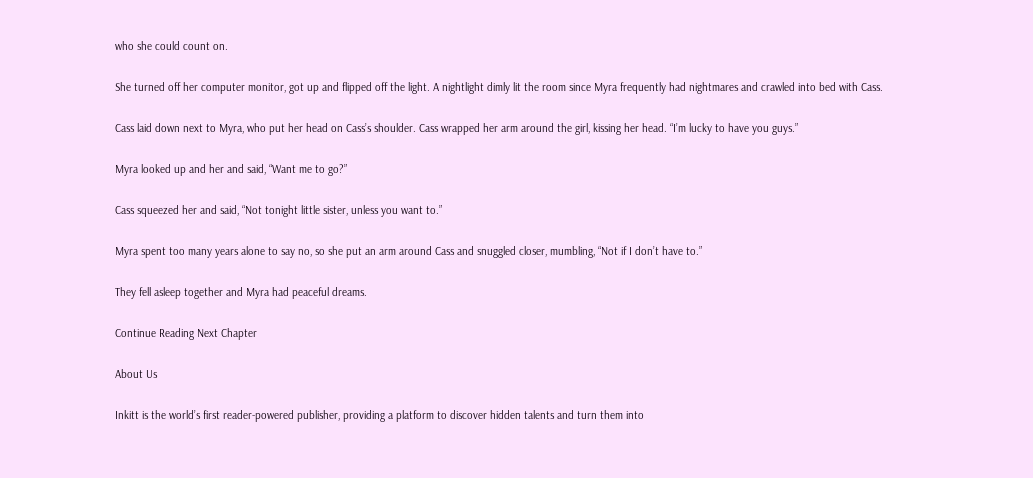who she could count on.

She turned off her computer monitor, got up and flipped off the light. A nightlight dimly lit the room since Myra frequently had nightmares and crawled into bed with Cass.

Cass laid down next to Myra, who put her head on Cass’s shoulder. Cass wrapped her arm around the girl, kissing her head. “I’m lucky to have you guys.”

Myra looked up and her and said, “Want me to go?”

Cass squeezed her and said, “Not tonight little sister, unless you want to.”

Myra spent too many years alone to say no, so she put an arm around Cass and snuggled closer, mumbling, “Not if I don’t have to.”

They fell asleep together and Myra had peaceful dreams.

Continue Reading Next Chapter

About Us

Inkitt is the world’s first reader-powered publisher, providing a platform to discover hidden talents and turn them into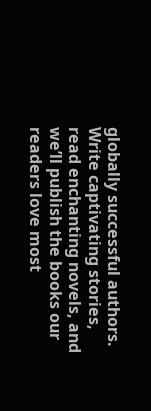globally successful authors. Write captivating stories, read enchanting novels, and we’ll publish the books our readers love most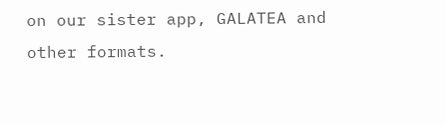on our sister app, GALATEA and other formats.